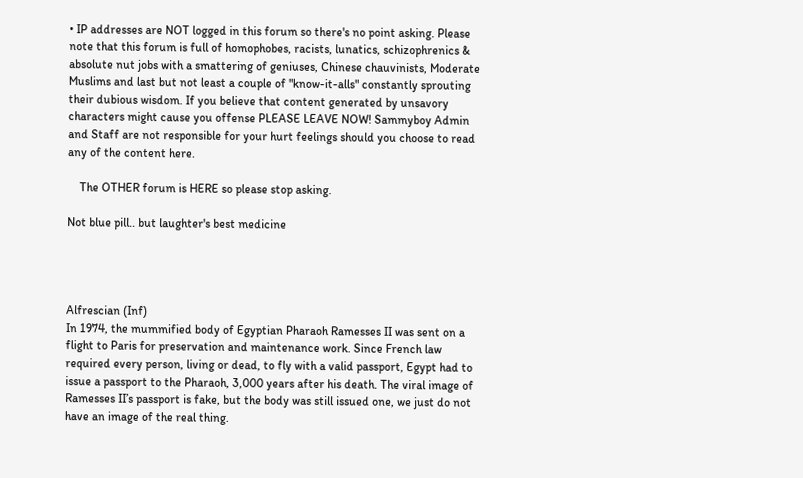• IP addresses are NOT logged in this forum so there's no point asking. Please note that this forum is full of homophobes, racists, lunatics, schizophrenics & absolute nut jobs with a smattering of geniuses, Chinese chauvinists, Moderate Muslims and last but not least a couple of "know-it-alls" constantly sprouting their dubious wisdom. If you believe that content generated by unsavory characters might cause you offense PLEASE LEAVE NOW! Sammyboy Admin and Staff are not responsible for your hurt feelings should you choose to read any of the content here.

    The OTHER forum is HERE so please stop asking.

Not blue pill.. but laughter's best medicine




Alfrescian (Inf)
In 1974, the mummified body of Egyptian Pharaoh Ramesses II was sent on a flight to Paris for preservation and maintenance work. Since French law required every person, living or dead, to fly with a valid passport, Egypt had to issue a passport to the Pharaoh, 3,000 years after his death. The viral image of Ramesses II’s passport is fake, but the body was still issued one, we just do not have an image of the real thing.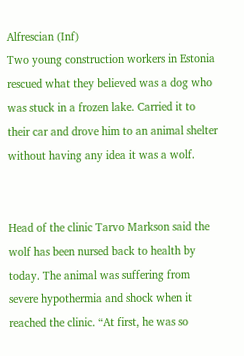Alfrescian (Inf)
Two young construction workers in Estonia rescued what they believed was a dog who was stuck in a frozen lake. Carried it to their car and drove him to an animal shelter without having any idea it was a wolf.


Head of the clinic Tarvo Markson said the wolf has been nursed back to health by today. The animal was suffering from severe hypothermia and shock when it reached the clinic. “At first, he was so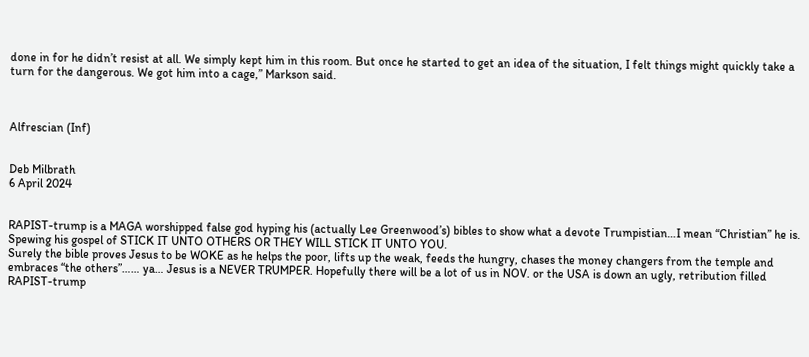done in for he didn’t resist at all. We simply kept him in this room. But once he started to get an idea of the situation, I felt things might quickly take a turn for the dangerous. We got him into a cage,” Markson said.



Alfrescian (Inf)


Deb Milbrath
6 April 2024


RAPIST-trump is a MAGA worshipped false god hyping his (actually Lee Greenwood’s) bibles to show what a devote Trumpistian…I mean “Christian” he is. Spewing his gospel of STICK IT UNTO OTHERS OR THEY WILL STICK IT UNTO YOU.
Surely the bible proves Jesus to be WOKE as he helps the poor, lifts up the weak, feeds the hungry, chases the money changers from the temple and embraces “the others”…… ya… Jesus is a NEVER TRUMPER. Hopefully there will be a lot of us in NOV. or the USA is down an ugly, retribution filled RAPIST-trump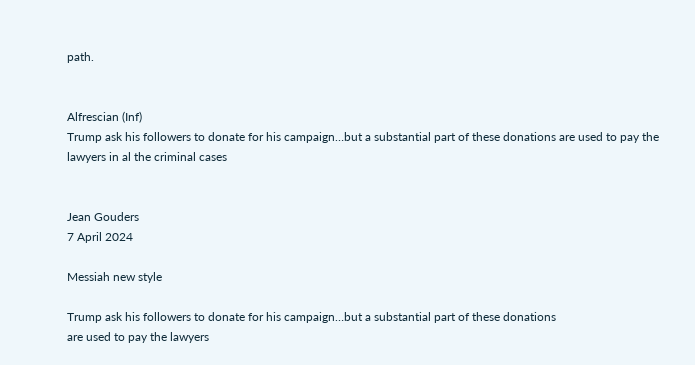path.


Alfrescian (Inf)
Trump ask his followers to donate for his campaign…but a substantial part of these donations are used to pay the lawyers in al the criminal cases


Jean Gouders
7 April 2024

Messiah new style

Trump ask his followers to donate for his campaign…but a substantial part of these donations
are used to pay the lawyers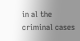in al the criminal cases